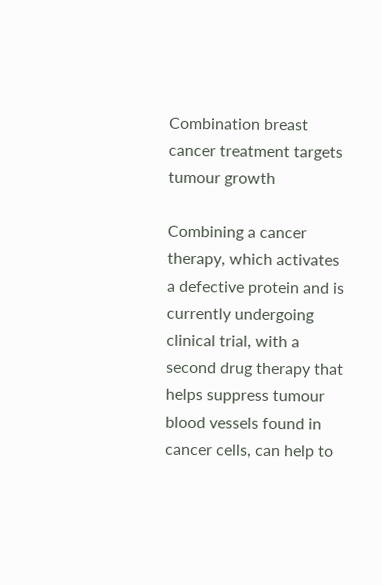Combination breast cancer treatment targets tumour growth

Combining a cancer therapy, which activates a defective protein and is currently undergoing clinical trial, with a second drug therapy that helps suppress tumour blood vessels found in cancer cells, can help to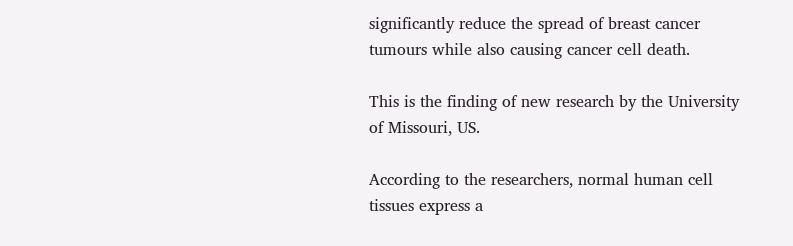significantly reduce the spread of breast cancer tumours while also causing cancer cell death.

This is the finding of new research by the University of Missouri, US.

According to the researchers, normal human cell tissues express a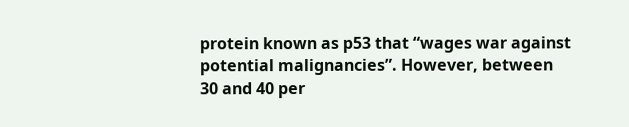protein known as p53 that “wages war against potential malignancies”. However, between 30 and 40 per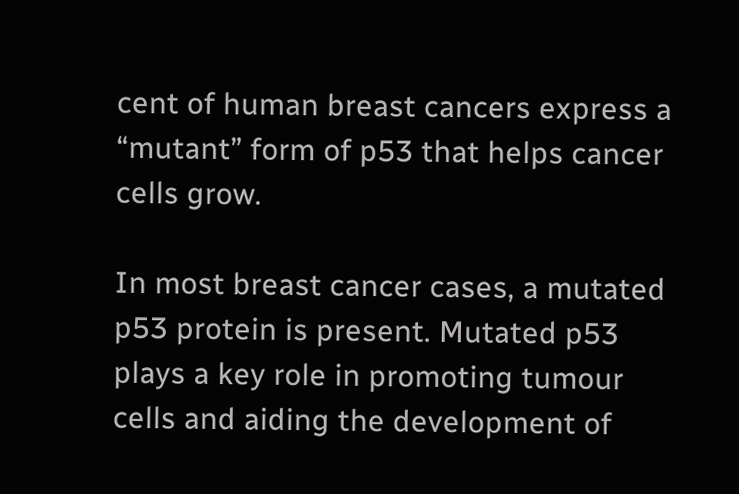cent of human breast cancers express a “mutant” form of p53 that helps cancer cells grow.

In most breast cancer cases, a mutated p53 protein is present. Mutated p53 plays a key role in promoting tumour cells and aiding the development of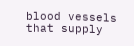blood vessels that supply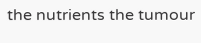the nutrients the tumour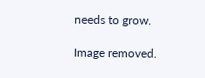needs to grow.

Image removed.